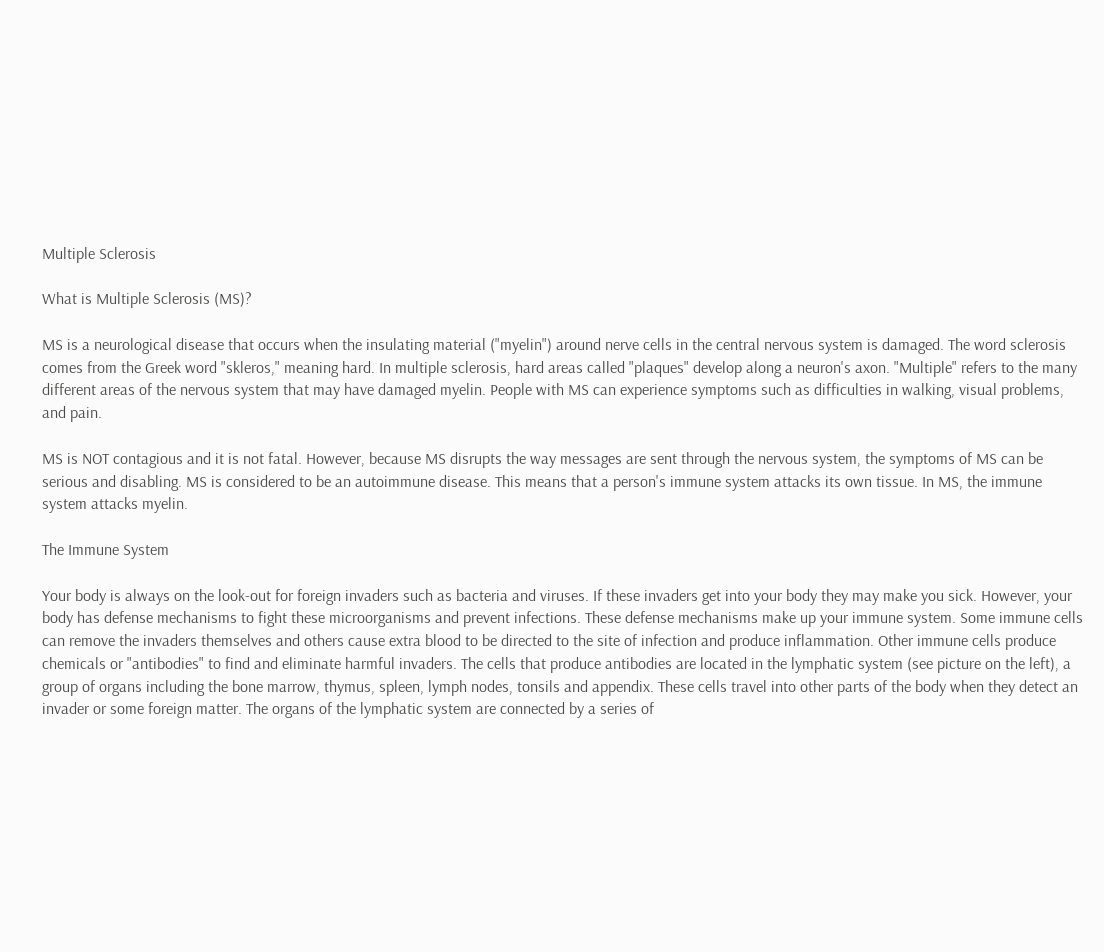Multiple Sclerosis

What is Multiple Sclerosis (MS)?

MS is a neurological disease that occurs when the insulating material ("myelin") around nerve cells in the central nervous system is damaged. The word sclerosis comes from the Greek word "skleros," meaning hard. In multiple sclerosis, hard areas called "plaques" develop along a neuron's axon. "Multiple" refers to the many different areas of the nervous system that may have damaged myelin. People with MS can experience symptoms such as difficulties in walking, visual problems, and pain.

MS is NOT contagious and it is not fatal. However, because MS disrupts the way messages are sent through the nervous system, the symptoms of MS can be serious and disabling. MS is considered to be an autoimmune disease. This means that a person's immune system attacks its own tissue. In MS, the immune system attacks myelin.

The Immune System

Your body is always on the look-out for foreign invaders such as bacteria and viruses. If these invaders get into your body they may make you sick. However, your body has defense mechanisms to fight these microorganisms and prevent infections. These defense mechanisms make up your immune system. Some immune cells can remove the invaders themselves and others cause extra blood to be directed to the site of infection and produce inflammation. Other immune cells produce chemicals or "antibodies" to find and eliminate harmful invaders. The cells that produce antibodies are located in the lymphatic system (see picture on the left), a group of organs including the bone marrow, thymus, spleen, lymph nodes, tonsils and appendix. These cells travel into other parts of the body when they detect an invader or some foreign matter. The organs of the lymphatic system are connected by a series of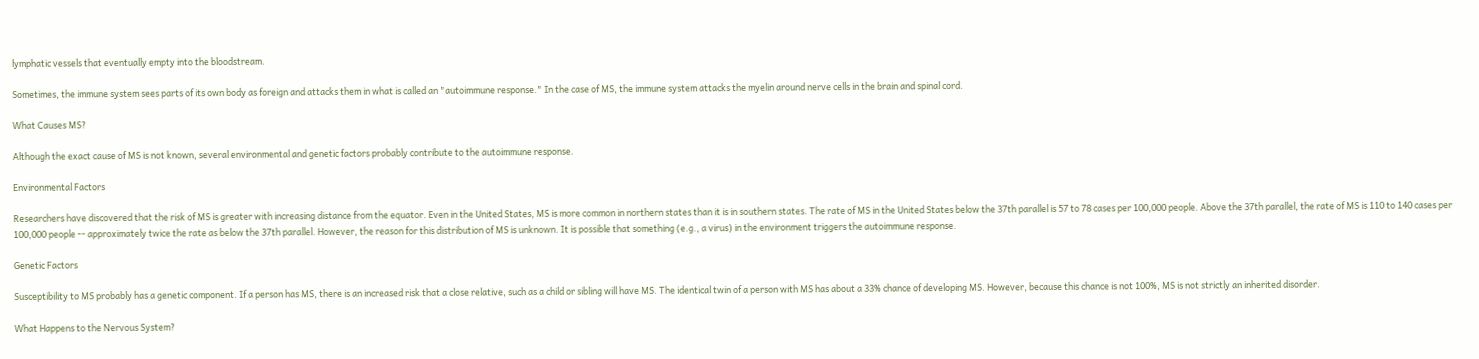lymphatic vessels that eventually empty into the bloodstream.

Sometimes, the immune system sees parts of its own body as foreign and attacks them in what is called an "autoimmune response." In the case of MS, the immune system attacks the myelin around nerve cells in the brain and spinal cord.

What Causes MS?

Although the exact cause of MS is not known, several environmental and genetic factors probably contribute to the autoimmune response.

Environmental Factors

Researchers have discovered that the risk of MS is greater with increasing distance from the equator. Even in the United States, MS is more common in northern states than it is in southern states. The rate of MS in the United States below the 37th parallel is 57 to 78 cases per 100,000 people. Above the 37th parallel, the rate of MS is 110 to 140 cases per 100,000 people -- approximately twice the rate as below the 37th parallel. However, the reason for this distribution of MS is unknown. It is possible that something (e.g., a virus) in the environment triggers the autoimmune response.

Genetic Factors

Susceptibility to MS probably has a genetic component. If a person has MS, there is an increased risk that a close relative, such as a child or sibling will have MS. The identical twin of a person with MS has about a 33% chance of developing MS. However, because this chance is not 100%, MS is not strictly an inherited disorder.

What Happens to the Nervous System?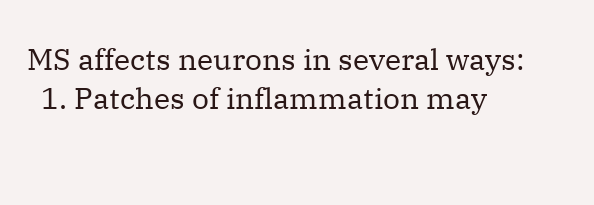MS affects neurons in several ways:
  1. Patches of inflammation may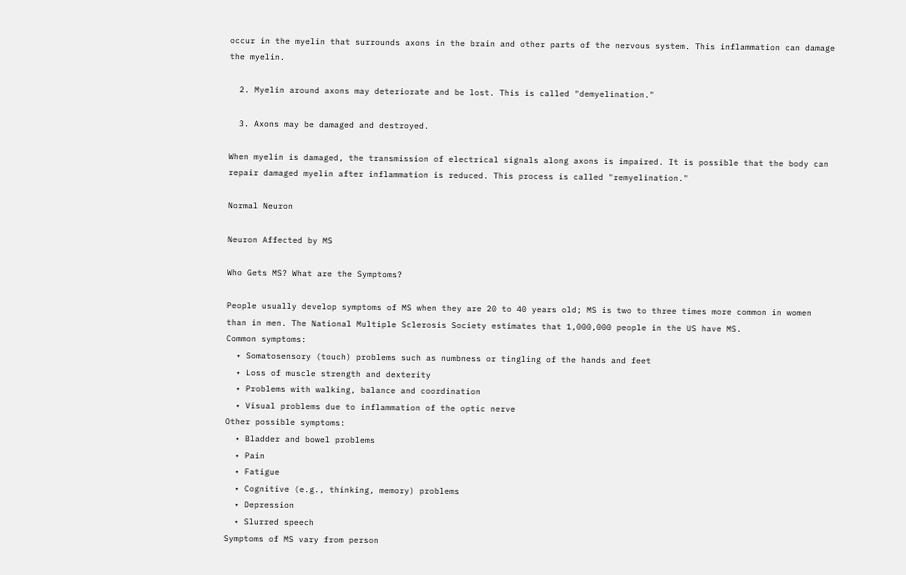occur in the myelin that surrounds axons in the brain and other parts of the nervous system. This inflammation can damage the myelin.

  2. Myelin around axons may deteriorate and be lost. This is called "demyelination."

  3. Axons may be damaged and destroyed.

When myelin is damaged, the transmission of electrical signals along axons is impaired. It is possible that the body can repair damaged myelin after inflammation is reduced. This process is called "remyelination."

Normal Neuron

Neuron Affected by MS

Who Gets MS? What are the Symptoms?

People usually develop symptoms of MS when they are 20 to 40 years old; MS is two to three times more common in women than in men. The National Multiple Sclerosis Society estimates that 1,000,000 people in the US have MS.
Common symptoms:
  • Somatosensory (touch) problems such as numbness or tingling of the hands and feet
  • Loss of muscle strength and dexterity
  • Problems with walking, balance and coordination
  • Visual problems due to inflammation of the optic nerve
Other possible symptoms:
  • Bladder and bowel problems
  • Pain
  • Fatigue
  • Cognitive (e.g., thinking, memory) problems
  • Depression
  • Slurred speech
Symptoms of MS vary from person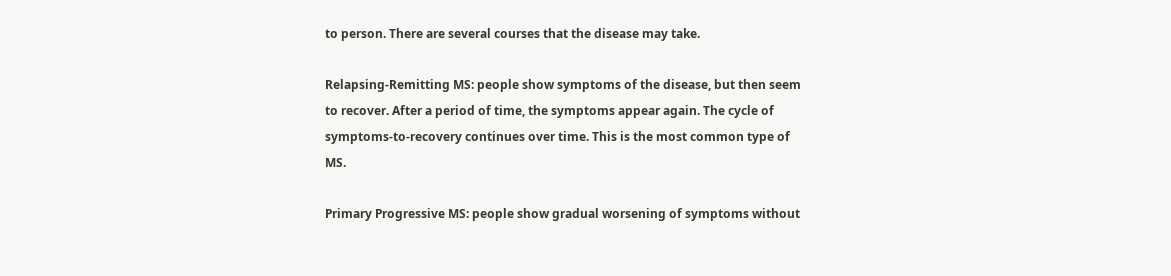to person. There are several courses that the disease may take.

Relapsing-Remitting MS: people show symptoms of the disease, but then seem to recover. After a period of time, the symptoms appear again. The cycle of symptoms-to-recovery continues over time. This is the most common type of MS.

Primary Progressive MS: people show gradual worsening of symptoms without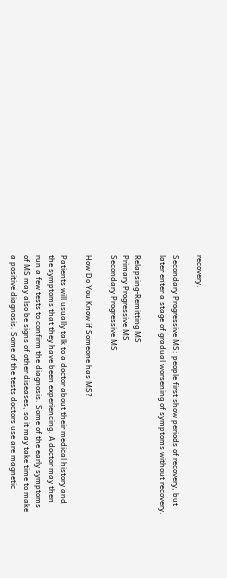recovery.

Secondary Progressive MS: people first show periods of recovery, but later enter a stage of gradual worsening of symptoms without recovery.

Relapsing-Remitting MS
Primary Progressive MS
Secondary Progressive MS

How Do You Know if Someone has MS?

Patients will usually talk to a doctor about their medical history and the symptoms that they have been experiencing. A doctor may then run a few tests to confirm the diagnosis. Some of the early symptoms of MS may also be signs of other diseases, so it may take time to make a positive diagnosis. Some of the tests doctors use are magnetic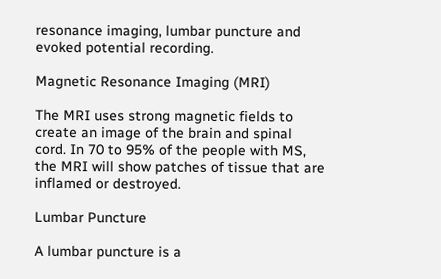resonance imaging, lumbar puncture and evoked potential recording.

Magnetic Resonance Imaging (MRI)

The MRI uses strong magnetic fields to create an image of the brain and spinal cord. In 70 to 95% of the people with MS, the MRI will show patches of tissue that are inflamed or destroyed.

Lumbar Puncture

A lumbar puncture is a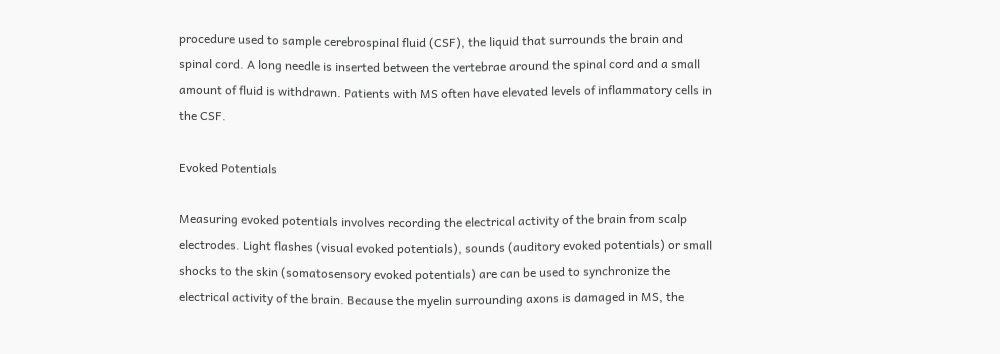procedure used to sample cerebrospinal fluid (CSF), the liquid that surrounds the brain and spinal cord. A long needle is inserted between the vertebrae around the spinal cord and a small amount of fluid is withdrawn. Patients with MS often have elevated levels of inflammatory cells in the CSF.

Evoked Potentials

Measuring evoked potentials involves recording the electrical activity of the brain from scalp electrodes. Light flashes (visual evoked potentials), sounds (auditory evoked potentials) or small shocks to the skin (somatosensory evoked potentials) are can be used to synchronize the electrical activity of the brain. Because the myelin surrounding axons is damaged in MS, the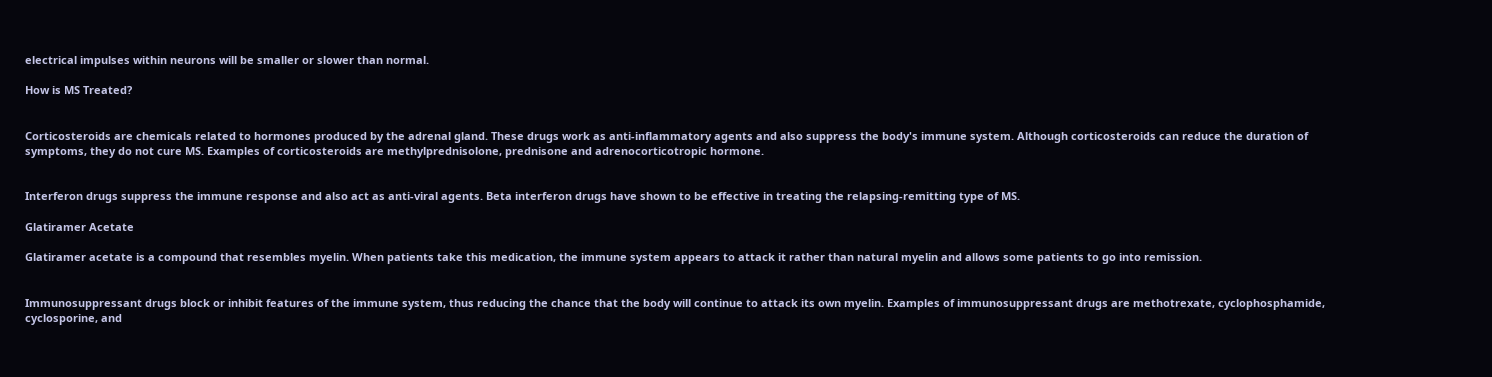electrical impulses within neurons will be smaller or slower than normal.

How is MS Treated?


Corticosteroids are chemicals related to hormones produced by the adrenal gland. These drugs work as anti-inflammatory agents and also suppress the body's immune system. Although corticosteroids can reduce the duration of symptoms, they do not cure MS. Examples of corticosteroids are methylprednisolone, prednisone and adrenocorticotropic hormone.


Interferon drugs suppress the immune response and also act as anti-viral agents. Beta interferon drugs have shown to be effective in treating the relapsing-remitting type of MS.

Glatiramer Acetate

Glatiramer acetate is a compound that resembles myelin. When patients take this medication, the immune system appears to attack it rather than natural myelin and allows some patients to go into remission.


Immunosuppressant drugs block or inhibit features of the immune system, thus reducing the chance that the body will continue to attack its own myelin. Examples of immunosuppressant drugs are methotrexate, cyclophosphamide, cyclosporine, and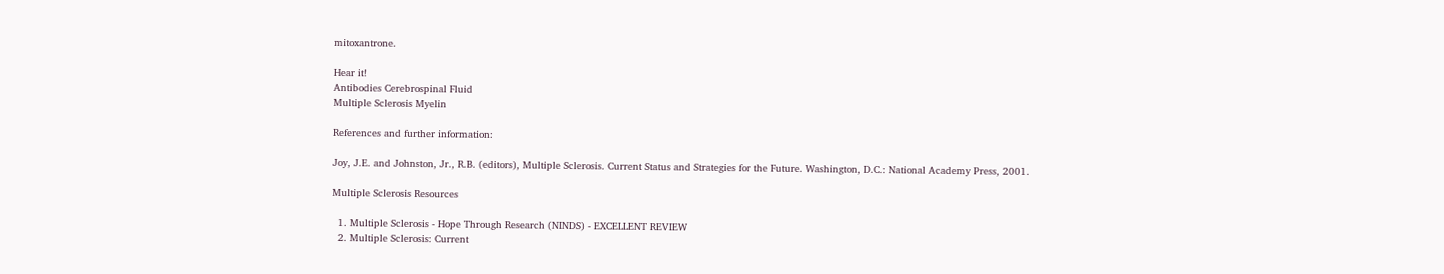mitoxantrone.

Hear it!
Antibodies Cerebrospinal Fluid
Multiple Sclerosis Myelin

References and further information:

Joy, J.E. and Johnston, Jr., R.B. (editors), Multiple Sclerosis. Current Status and Strategies for the Future. Washington, D.C.: National Academy Press, 2001.

Multiple Sclerosis Resources

  1. Multiple Sclerosis - Hope Through Research (NINDS) - EXCELLENT REVIEW
  2. Multiple Sclerosis: Current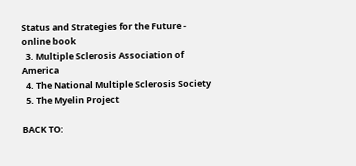Status and Strategies for the Future - online book
  3. Multiple Sclerosis Association of America
  4. The National Multiple Sclerosis Society
  5. The Myelin Project

BACK TO: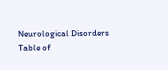Neurological Disorders Table of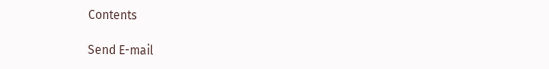Contents

Send E-mail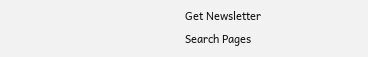Get Newsletter
Search Pages